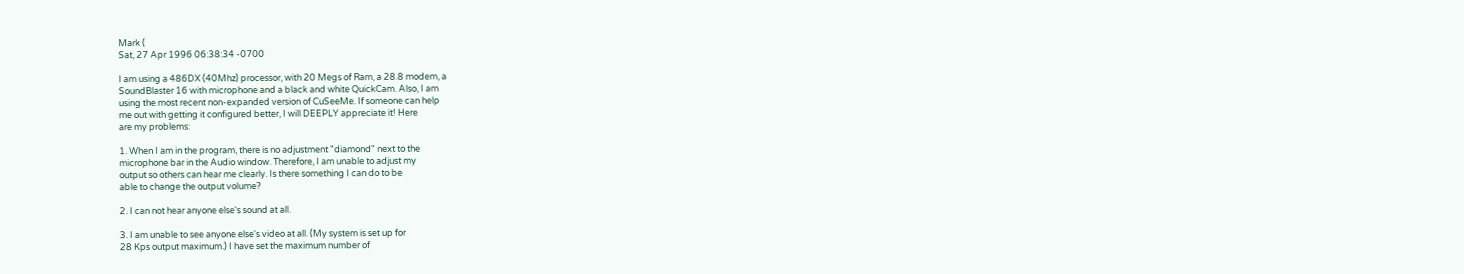Mark (
Sat, 27 Apr 1996 06:38:34 -0700

I am using a 486DX (40Mhz) processor, with 20 Megs of Ram, a 28.8 modem, a
SoundBlaster 16 with microphone and a black and white QuickCam. Also, I am
using the most recent non-expanded version of CuSeeMe. If someone can help
me out with getting it configured better, I will DEEPLY appreciate it! Here
are my problems:

1. When I am in the program, there is no adjustment "diamond" next to the
microphone bar in the Audio window. Therefore, I am unable to adjust my
output so others can hear me clearly. Is there something I can do to be
able to change the output volume?

2. I can not hear anyone else's sound at all.

3. I am unable to see anyone else's video at all. (My system is set up for
28 Kps output maximum.) I have set the maximum number of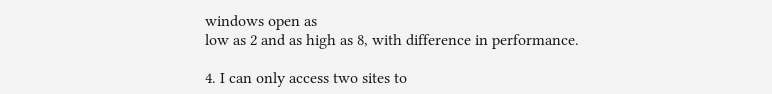windows open as
low as 2 and as high as 8, with difference in performance.

4. I can only access two sites to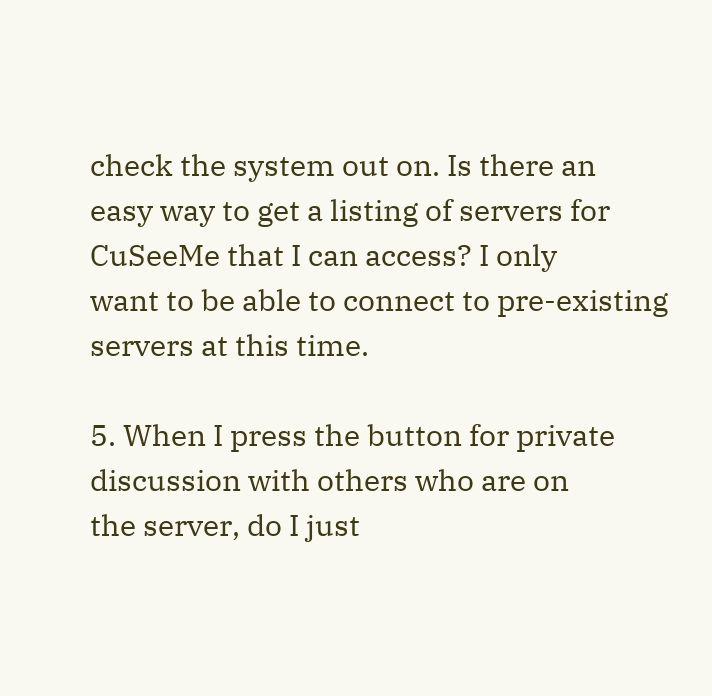check the system out on. Is there an
easy way to get a listing of servers for CuSeeMe that I can access? I only
want to be able to connect to pre-existing servers at this time.

5. When I press the button for private discussion with others who are on
the server, do I just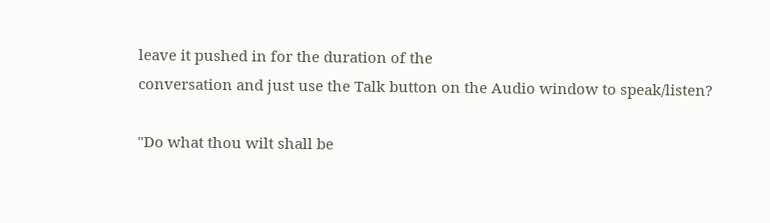leave it pushed in for the duration of the
conversation and just use the Talk button on the Audio window to speak/listen?

"Do what thou wilt shall be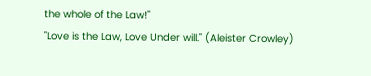the whole of the Law!"
"Love is the Law, Love Under will." (Aleister Crowley)